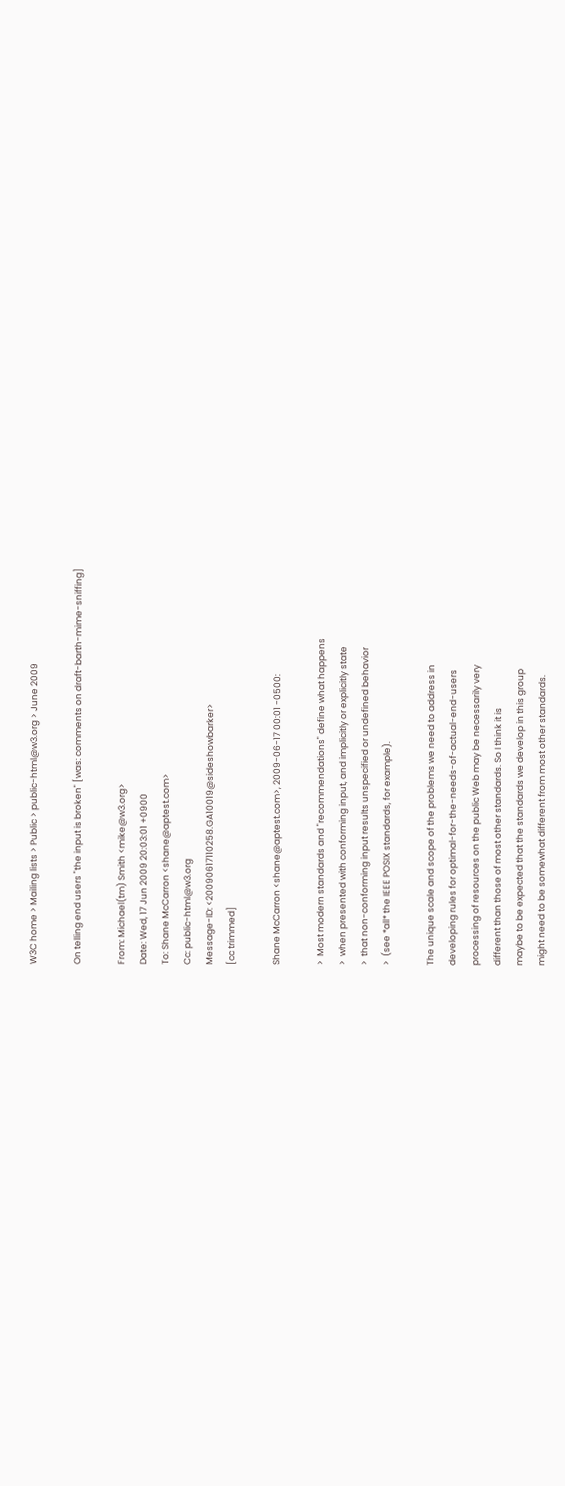W3C home > Mailing lists > Public > public-html@w3.org > June 2009

On telling end users "the input is broken" [was: comments on draft-barth-mime-sniffing]

From: Michael(tm) Smith <mike@w3.org>
Date: Wed, 17 Jun 2009 20:03:01 +0900
To: Shane McCarron <shane@aptest.com>
Cc: public-html@w3.org
Message-ID: <20090617110258.GA10019@sideshowbarker>
[cc trimmed]

Shane McCarron <shane@aptest.com>, 2009-06-17 00:01 -0500:

>  Most modern standards and "recommendations" define what happens
>  when presented with conforming input, and implicitly or explicitly state
>  that non-conforming input results unspecified or undefined behavior
>  (see *all* the IEEE POSIX standards, for example).

The unique scale and scope of the problems we need to address in
developing rules for optimal-for-the-needs-of-actual-end-users
processing of resources on the public Web may be necessarily very
different than those of most other standards. So I think it is
maybe to be expected that the standards we develop in this group
might need to be somewhat different from most other standards.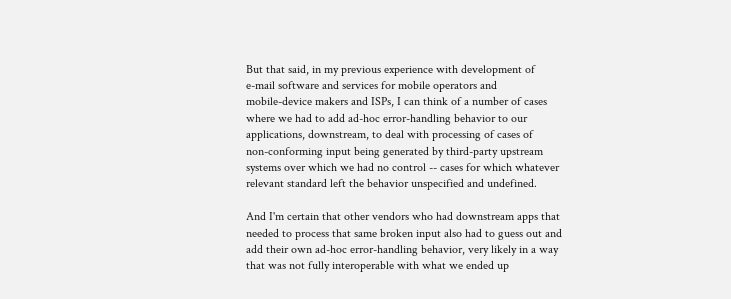But that said, in my previous experience with development of
e-mail software and services for mobile operators and
mobile-device makers and ISPs, I can think of a number of cases
where we had to add ad-hoc error-handling behavior to our
applications, downstream, to deal with processing of cases of
non-conforming input being generated by third-party upstream
systems over which we had no control -- cases for which whatever
relevant standard left the behavior unspecified and undefined.

And I'm certain that other vendors who had downstream apps that
needed to process that same broken input also had to guess out and
add their own ad-hoc error-handling behavior, very likely in a way
that was not fully interoperable with what we ended up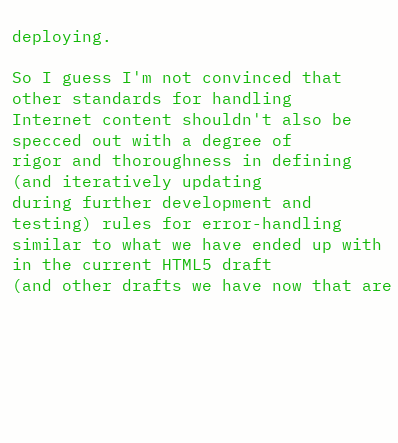deploying.

So I guess I'm not convinced that other standards for handling
Internet content shouldn't also be specced out with a degree of
rigor and thoroughness in defining (and iteratively updating
during further development and testing) rules for error-handling
similar to what we have ended up with in the current HTML5 draft
(and other drafts we have now that are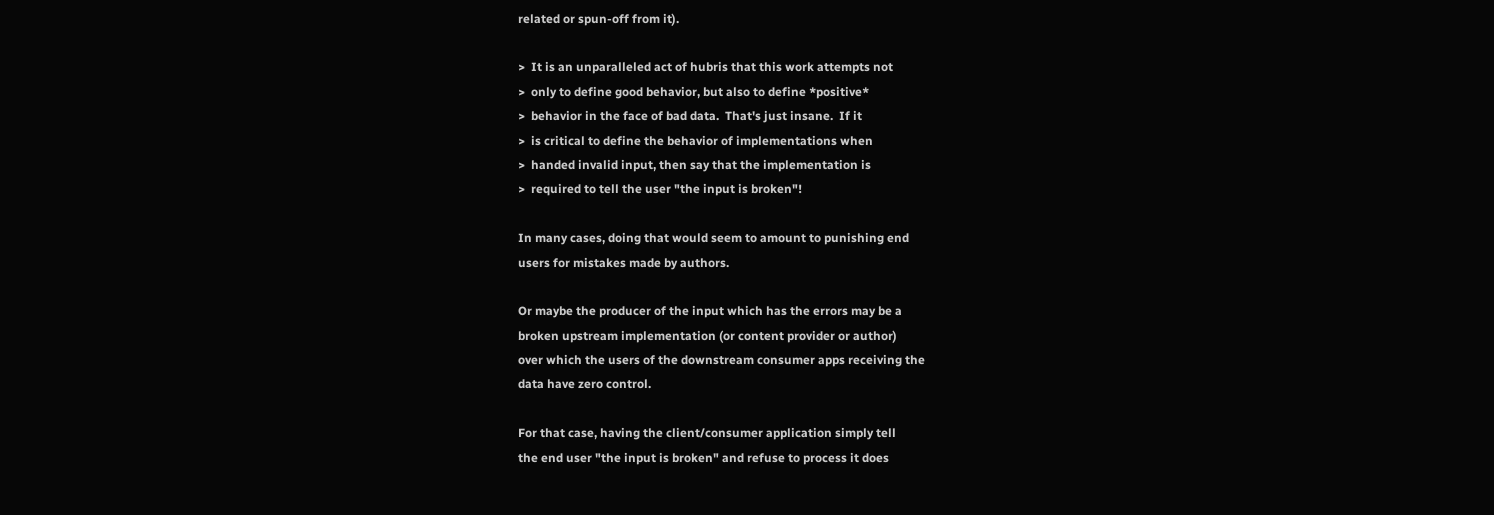related or spun-off from it).

>  It is an unparalleled act of hubris that this work attempts not
>  only to define good behavior, but also to define *positive*
>  behavior in the face of bad data.  That's just insane.  If it
>  is critical to define the behavior of implementations when
>  handed invalid input, then say that the implementation is
>  required to tell the user "the input is broken"!

In many cases, doing that would seem to amount to punishing end
users for mistakes made by authors.

Or maybe the producer of the input which has the errors may be a
broken upstream implementation (or content provider or author)
over which the users of the downstream consumer apps receiving the
data have zero control.

For that case, having the client/consumer application simply tell
the end user "the input is broken" and refuse to process it does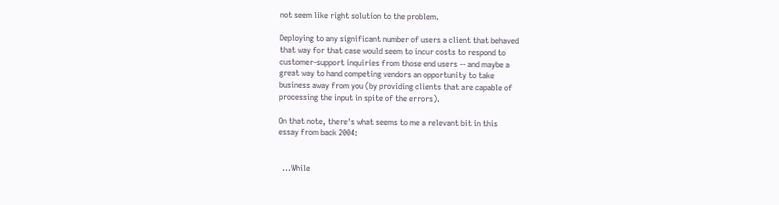not seem like right solution to the problem.

Deploying to any significant number of users a client that behaved
that way for that case would seem to incur costs to respond to
customer-support inquiries from those end users -- and maybe a
great way to hand competing vendors an opportunity to take
business away from you (by providing clients that are capable of
processing the input in spite of the errors).

On that note, there's what seems to me a relevant bit in this
essay from back 2004:


  ...While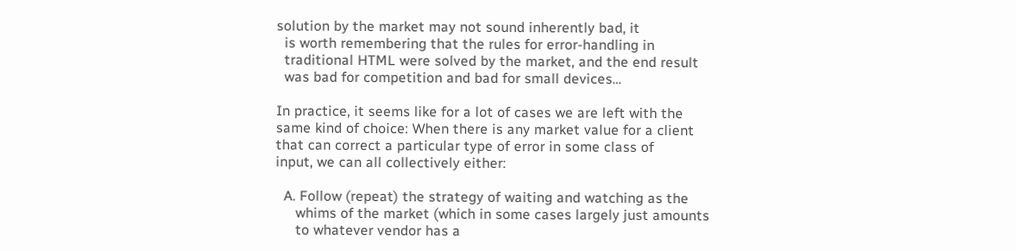solution by the market may not sound inherently bad, it
  is worth remembering that the rules for error-handling in
  traditional HTML were solved by the market, and the end result
  was bad for competition and bad for small devices...

In practice, it seems like for a lot of cases we are left with the
same kind of choice: When there is any market value for a client
that can correct a particular type of error in some class of
input, we can all collectively either:

  A. Follow (repeat) the strategy of waiting and watching as the
     whims of the market (which in some cases largely just amounts
     to whatever vendor has a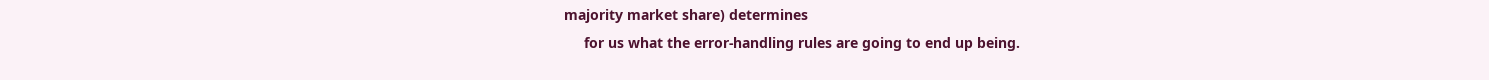majority market share) determines
     for us what the error-handling rules are going to end up being.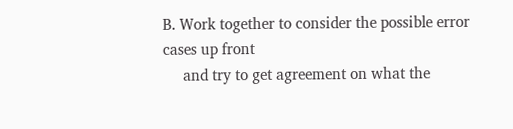B. Work together to consider the possible error cases up front
     and try to get agreement on what the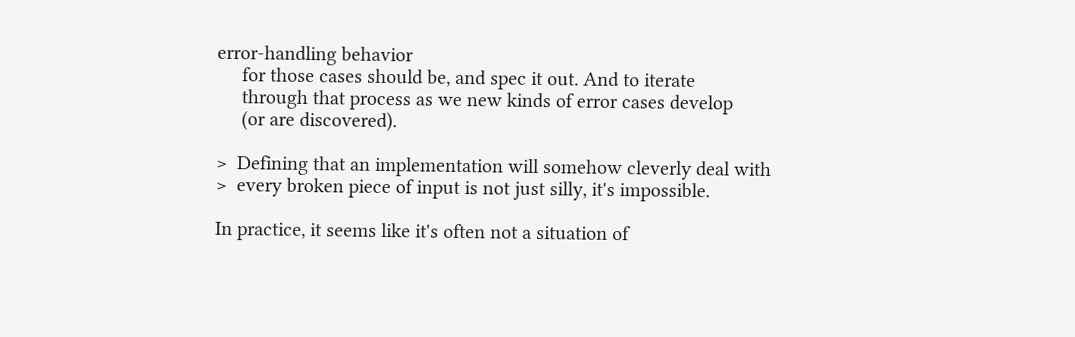error-handling behavior
     for those cases should be, and spec it out. And to iterate
     through that process as we new kinds of error cases develop
     (or are discovered).

>  Defining that an implementation will somehow cleverly deal with
>  every broken piece of input is not just silly, it's impossible.

In practice, it seems like it's often not a situation of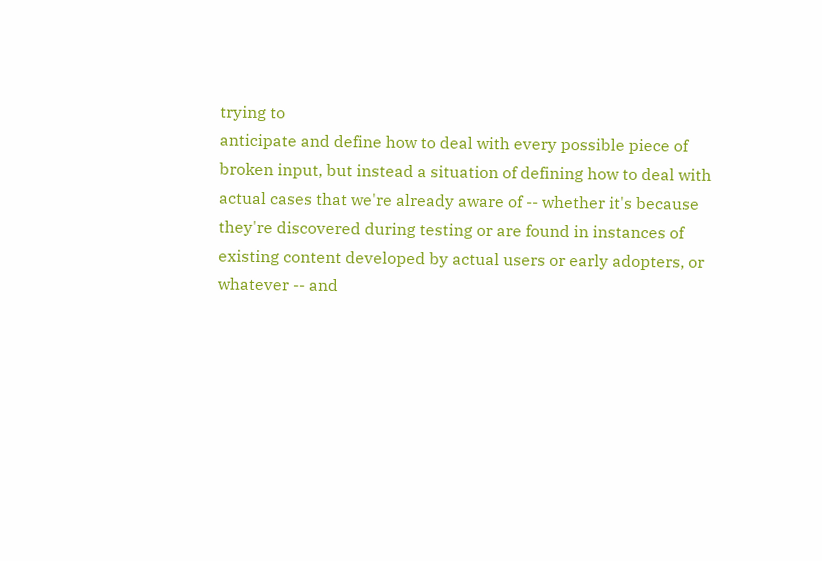trying to
anticipate and define how to deal with every possible piece of
broken input, but instead a situation of defining how to deal with
actual cases that we're already aware of -- whether it's because
they're discovered during testing or are found in instances of
existing content developed by actual users or early adopters, or
whatever -- and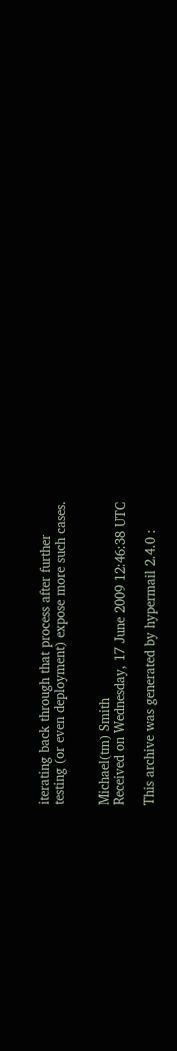iterating back through that process after further
testing (or even deployment) expose more such cases.


Michael(tm) Smith
Received on Wednesday, 17 June 2009 12:46:38 UTC

This archive was generated by hypermail 2.4.0 :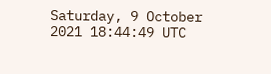Saturday, 9 October 2021 18:44:49 UTC